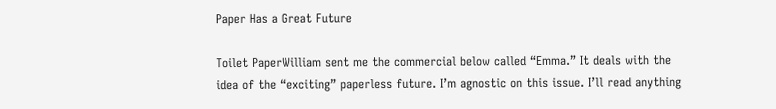Paper Has a Great Future

Toilet PaperWilliam sent me the commercial below called “Emma.” It deals with the idea of the “exciting” paperless future. I’m agnostic on this issue. I’ll read anything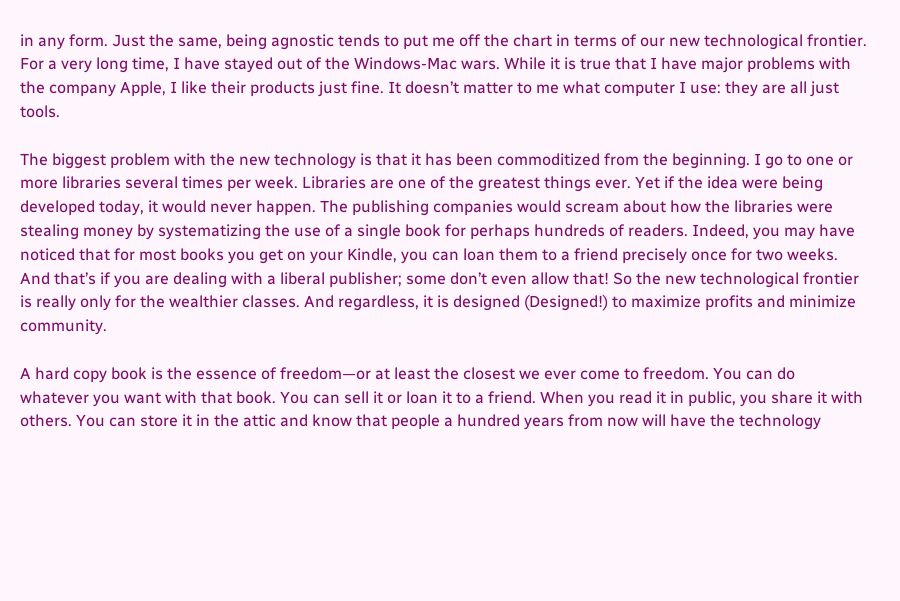in any form. Just the same, being agnostic tends to put me off the chart in terms of our new technological frontier. For a very long time, I have stayed out of the Windows-Mac wars. While it is true that I have major problems with the company Apple, I like their products just fine. It doesn’t matter to me what computer I use: they are all just tools.

The biggest problem with the new technology is that it has been commoditized from the beginning. I go to one or more libraries several times per week. Libraries are one of the greatest things ever. Yet if the idea were being developed today, it would never happen. The publishing companies would scream about how the libraries were stealing money by systematizing the use of a single book for perhaps hundreds of readers. Indeed, you may have noticed that for most books you get on your Kindle, you can loan them to a friend precisely once for two weeks. And that’s if you are dealing with a liberal publisher; some don’t even allow that! So the new technological frontier is really only for the wealthier classes. And regardless, it is designed (Designed!) to maximize profits and minimize community.

A hard copy book is the essence of freedom—or at least the closest we ever come to freedom. You can do whatever you want with that book. You can sell it or loan it to a friend. When you read it in public, you share it with others. You can store it in the attic and know that people a hundred years from now will have the technology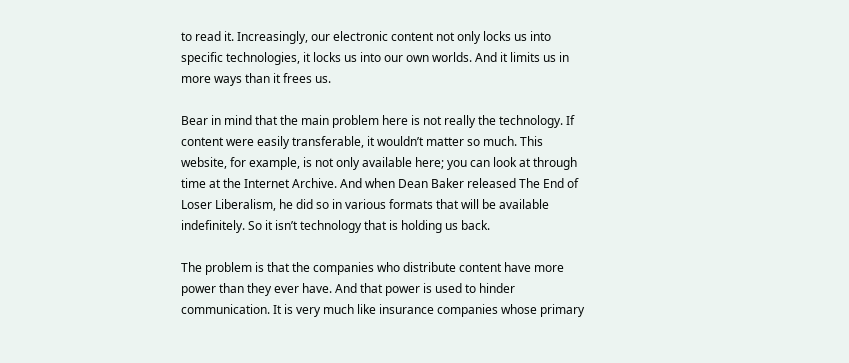to read it. Increasingly, our electronic content not only locks us into specific technologies, it locks us into our own worlds. And it limits us in more ways than it frees us.

Bear in mind that the main problem here is not really the technology. If content were easily transferable, it wouldn’t matter so much. This website, for example, is not only available here; you can look at through time at the Internet Archive. And when Dean Baker released The End of Loser Liberalism, he did so in various formats that will be available indefinitely. So it isn’t technology that is holding us back.

The problem is that the companies who distribute content have more power than they ever have. And that power is used to hinder communication. It is very much like insurance companies whose primary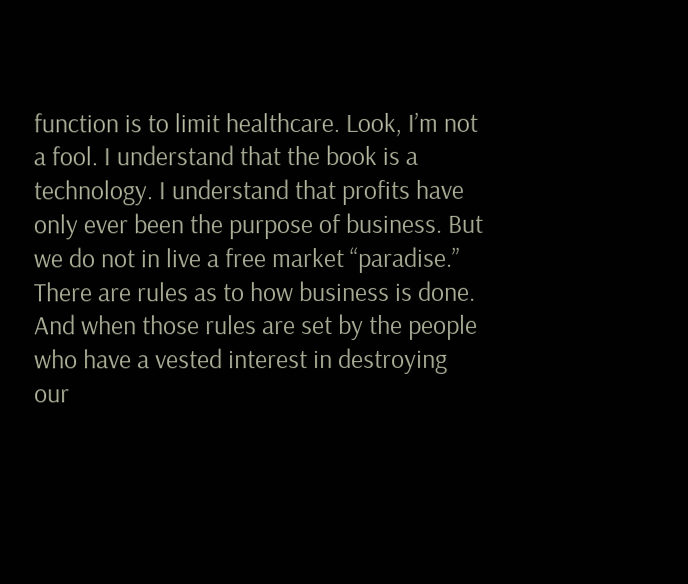function is to limit healthcare. Look, I’m not a fool. I understand that the book is a technology. I understand that profits have only ever been the purpose of business. But we do not in live a free market “paradise.” There are rules as to how business is done. And when those rules are set by the people who have a vested interest in destroying our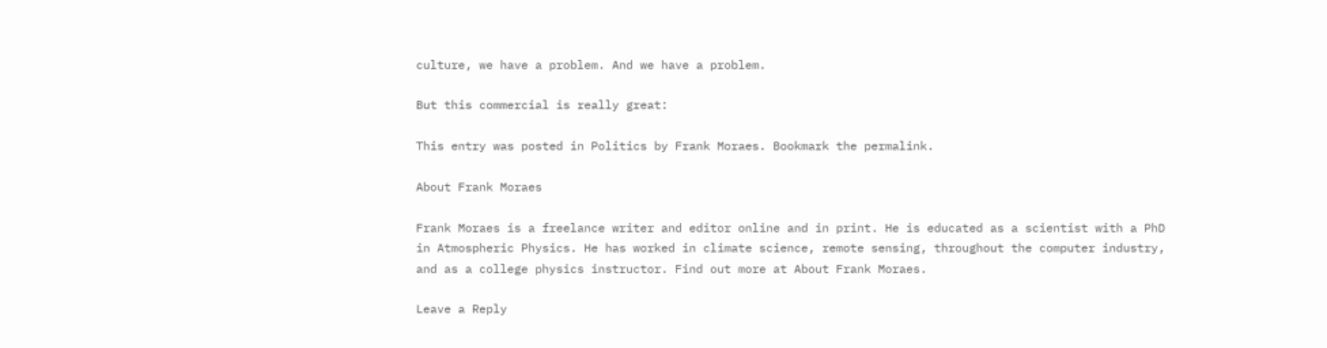culture, we have a problem. And we have a problem.

But this commercial is really great:

This entry was posted in Politics by Frank Moraes. Bookmark the permalink.

About Frank Moraes

Frank Moraes is a freelance writer and editor online and in print. He is educated as a scientist with a PhD in Atmospheric Physics. He has worked in climate science, remote sensing, throughout the computer industry, and as a college physics instructor. Find out more at About Frank Moraes.

Leave a Reply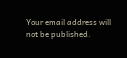Your email address will not be published.